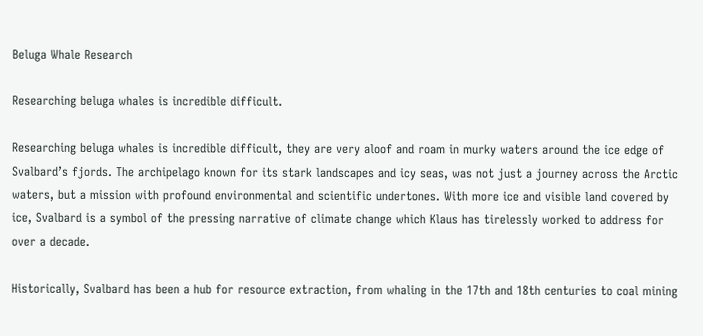Beluga Whale Research

Researching beluga whales is incredible difficult.

Researching beluga whales is incredible difficult, they are very aloof and roam in murky waters around the ice edge of Svalbard’s fjords. The archipelago known for its stark landscapes and icy seas, was not just a journey across the Arctic waters, but a mission with profound environmental and scientific undertones. With more ice and visible land covered by ice, Svalbard is a symbol of the pressing narrative of climate change which Klaus has tirelessly worked to address for over a decade.

Historically, Svalbard has been a hub for resource extraction, from whaling in the 17th and 18th centuries to coal mining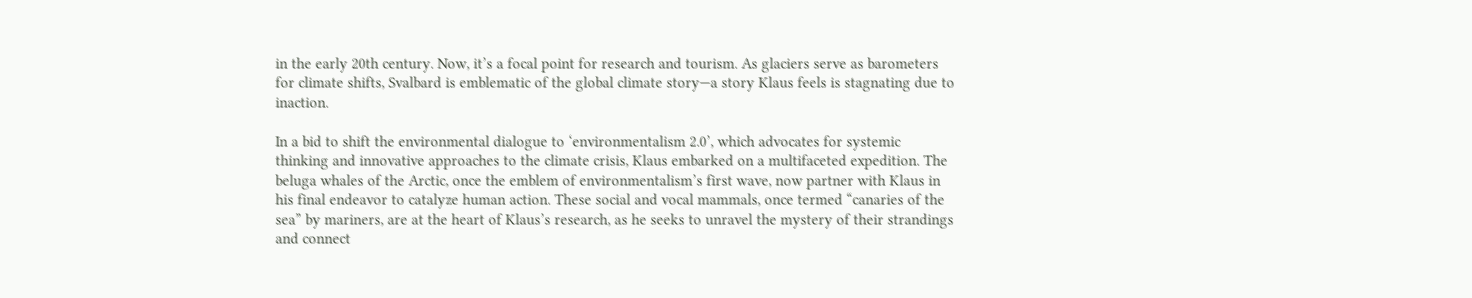in the early 20th century. Now, it’s a focal point for research and tourism. As glaciers serve as barometers for climate shifts, Svalbard is emblematic of the global climate story—a story Klaus feels is stagnating due to inaction.

In a bid to shift the environmental dialogue to ‘environmentalism 2.0’, which advocates for systemic thinking and innovative approaches to the climate crisis, Klaus embarked on a multifaceted expedition. The beluga whales of the Arctic, once the emblem of environmentalism’s first wave, now partner with Klaus in his final endeavor to catalyze human action. These social and vocal mammals, once termed “canaries of the sea” by mariners, are at the heart of Klaus’s research, as he seeks to unravel the mystery of their strandings and connect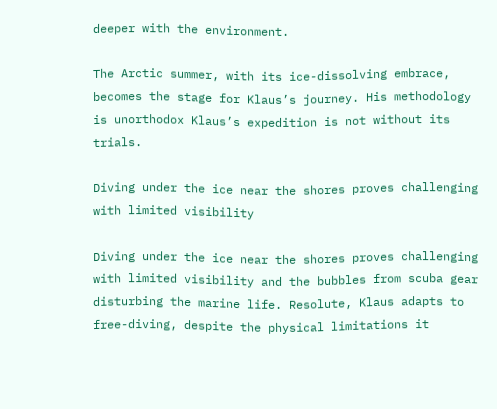deeper with the environment.

The Arctic summer, with its ice-dissolving embrace, becomes the stage for Klaus’s journey. His methodology is unorthodox Klaus’s expedition is not without its trials.

Diving under the ice near the shores proves challenging with limited visibility

Diving under the ice near the shores proves challenging with limited visibility and the bubbles from scuba gear disturbing the marine life. Resolute, Klaus adapts to free-diving, despite the physical limitations it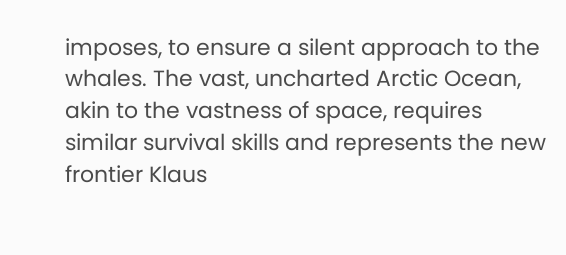imposes, to ensure a silent approach to the whales. The vast, uncharted Arctic Ocean, akin to the vastness of space, requires similar survival skills and represents the new frontier Klaus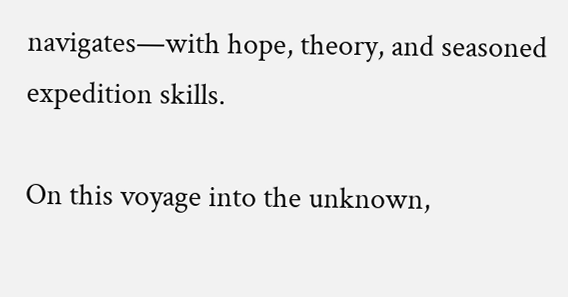navigates—with hope, theory, and seasoned expedition skills.

On this voyage into the unknown,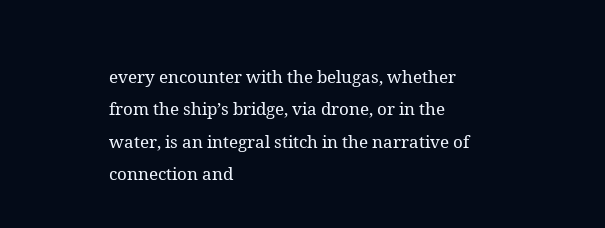every encounter with the belugas, whether from the ship’s bridge, via drone, or in the water, is an integral stitch in the narrative of connection and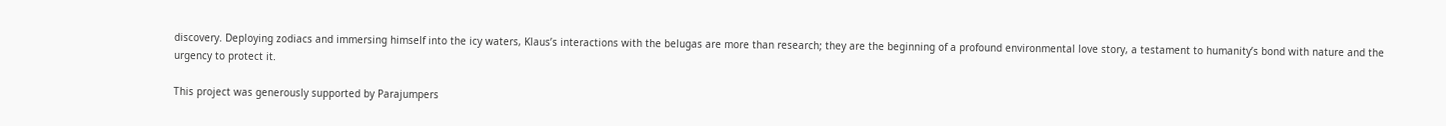discovery. Deploying zodiacs and immersing himself into the icy waters, Klaus’s interactions with the belugas are more than research; they are the beginning of a profound environmental love story, a testament to humanity’s bond with nature and the urgency to protect it.

This project was generously supported by Parajumpers